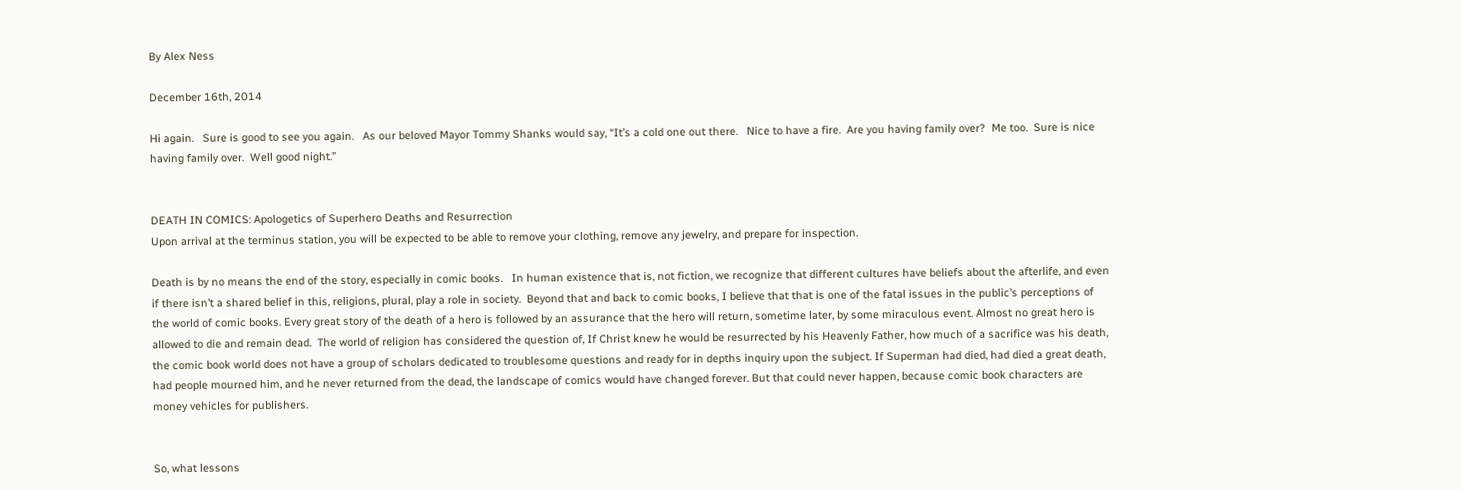By Alex Ness

December 16th, 2014

Hi again.   Sure is good to see you again.   As our beloved Mayor Tommy Shanks would say, “It’s a cold one out there.   Nice to have a fire.  Are you having family over?  Me too.  Sure is nice having family over.  Well good night.”


DEATH IN COMICS: Apologetics of Superhero Deaths and Resurrection
Upon arrival at the terminus station, you will be expected to be able to remove your clothing, remove any jewelry, and prepare for inspection.

Death is by no means the end of the story, especially in comic books.   In human existence that is, not fiction, we recognize that different cultures have beliefs about the afterlife, and even if there isn’t a shared belief in this, religions, plural, play a role in society.  Beyond that and back to comic books, I believe that that is one of the fatal issues in the public’s perceptions of the world of comic books. Every great story of the death of a hero is followed by an assurance that the hero will return, sometime later, by some miraculous event. Almost no great hero is allowed to die and remain dead.  The world of religion has considered the question of, If Christ knew he would be resurrected by his Heavenly Father, how much of a sacrifice was his death, the comic book world does not have a group of scholars dedicated to troublesome questions and ready for in depths inquiry upon the subject. If Superman had died, had died a great death, had people mourned him, and he never returned from the dead, the landscape of comics would have changed forever. But that could never happen, because comic book characters are money vehicles for publishers.


So, what lessons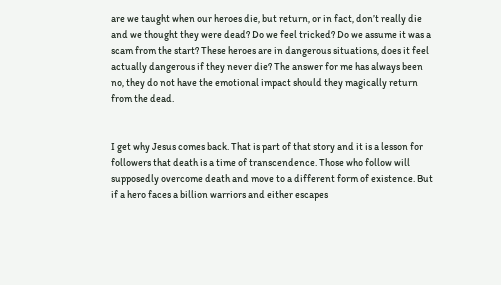are we taught when our heroes die, but return, or in fact, don’t really die and we thought they were dead? Do we feel tricked? Do we assume it was a scam from the start? These heroes are in dangerous situations, does it feel actually dangerous if they never die? The answer for me has always been no, they do not have the emotional impact should they magically return from the dead.


I get why Jesus comes back. That is part of that story and it is a lesson for followers that death is a time of transcendence. Those who follow will supposedly overcome death and move to a different form of existence. But if a hero faces a billion warriors and either escapes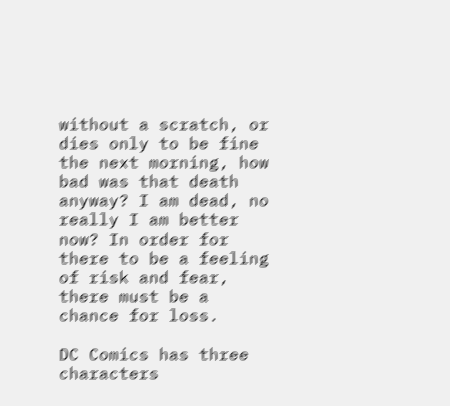without a scratch, or dies only to be fine the next morning, how bad was that death anyway? I am dead, no really I am better now? In order for there to be a feeling of risk and fear, there must be a chance for loss.

DC Comics has three characters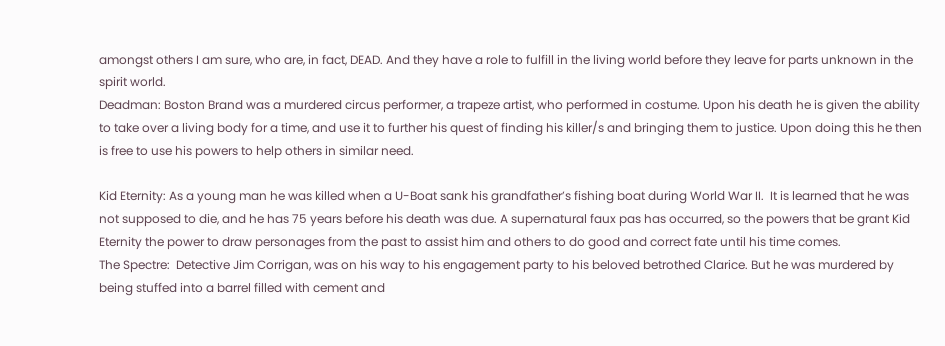amongst others I am sure, who are, in fact, DEAD. And they have a role to fulfill in the living world before they leave for parts unknown in the spirit world.
Deadman: Boston Brand was a murdered circus performer, a trapeze artist, who performed in costume. Upon his death he is given the ability to take over a living body for a time, and use it to further his quest of finding his killer/s and bringing them to justice. Upon doing this he then is free to use his powers to help others in similar need.

Kid Eternity: As a young man he was killed when a U-Boat sank his grandfather’s fishing boat during World War II.  It is learned that he was not supposed to die, and he has 75 years before his death was due. A supernatural faux pas has occurred, so the powers that be grant Kid Eternity the power to draw personages from the past to assist him and others to do good and correct fate until his time comes.
The Spectre:  Detective Jim Corrigan, was on his way to his engagement party to his beloved betrothed Clarice. But he was murdered by being stuffed into a barrel filled with cement and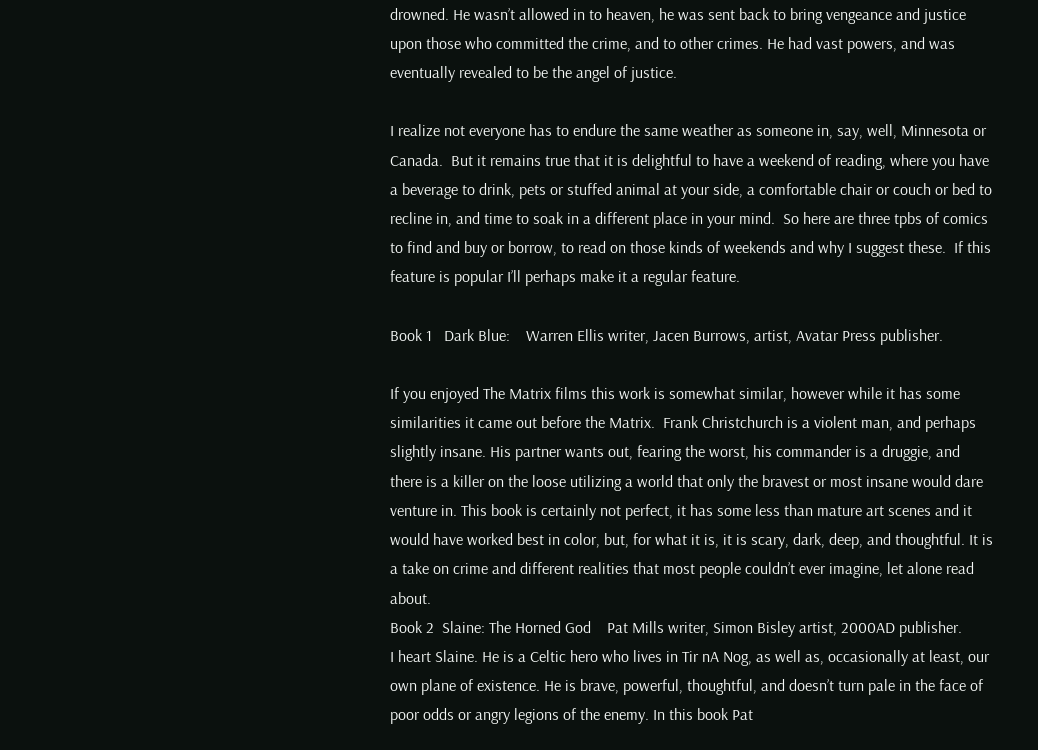drowned. He wasn’t allowed in to heaven, he was sent back to bring vengeance and justice upon those who committed the crime, and to other crimes. He had vast powers, and was eventually revealed to be the angel of justice.

I realize not everyone has to endure the same weather as someone in, say, well, Minnesota or Canada.  But it remains true that it is delightful to have a weekend of reading, where you have a beverage to drink, pets or stuffed animal at your side, a comfortable chair or couch or bed to recline in, and time to soak in a different place in your mind.  So here are three tpbs of comics to find and buy or borrow, to read on those kinds of weekends and why I suggest these.  If this feature is popular I’ll perhaps make it a regular feature.

Book 1   Dark Blue:    Warren Ellis writer, Jacen Burrows, artist, Avatar Press publisher.

If you enjoyed The Matrix films this work is somewhat similar, however while it has some similarities it came out before the Matrix.  Frank Christchurch is a violent man, and perhaps slightly insane. His partner wants out, fearing the worst, his commander is a druggie, and there is a killer on the loose utilizing a world that only the bravest or most insane would dare venture in. This book is certainly not perfect, it has some less than mature art scenes and it would have worked best in color, but, for what it is, it is scary, dark, deep, and thoughtful. It is a take on crime and different realities that most people couldn’t ever imagine, let alone read about.
Book 2  Slaine: The Horned God    Pat Mills writer, Simon Bisley artist, 2000AD publisher.
I heart Slaine. He is a Celtic hero who lives in Tir nA Nog, as well as, occasionally at least, our own plane of existence. He is brave, powerful, thoughtful, and doesn’t turn pale in the face of poor odds or angry legions of the enemy. In this book Pat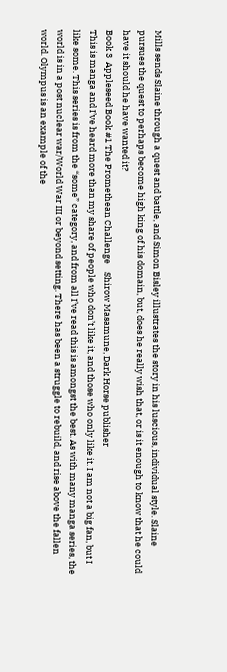Mills sends Slaine through a quest and battle, and Simon Bisley illustrates the story in his luscious, individual style. Slaine pursues the quest to perhaps become high king of his domain, but, does he really wish that, or is it enough to know that he could have it should he have wanted it?
Book 3  Appleseed Book #1 The Promethean Challenge    Shirow Masamune, Dark Horse publisher
This is manga and I’ve heard more than my share of people who don’t like it, and those who only like it. I am not a big fan, but I like some. This series is from the “some” category, and from all I’ve read this is amongst the best. As with many manga series, the world is in a post nuclear war/World War III or beyond setting. There has been a struggle to rebuild, and rise above the fallen world. Olympus is an example of the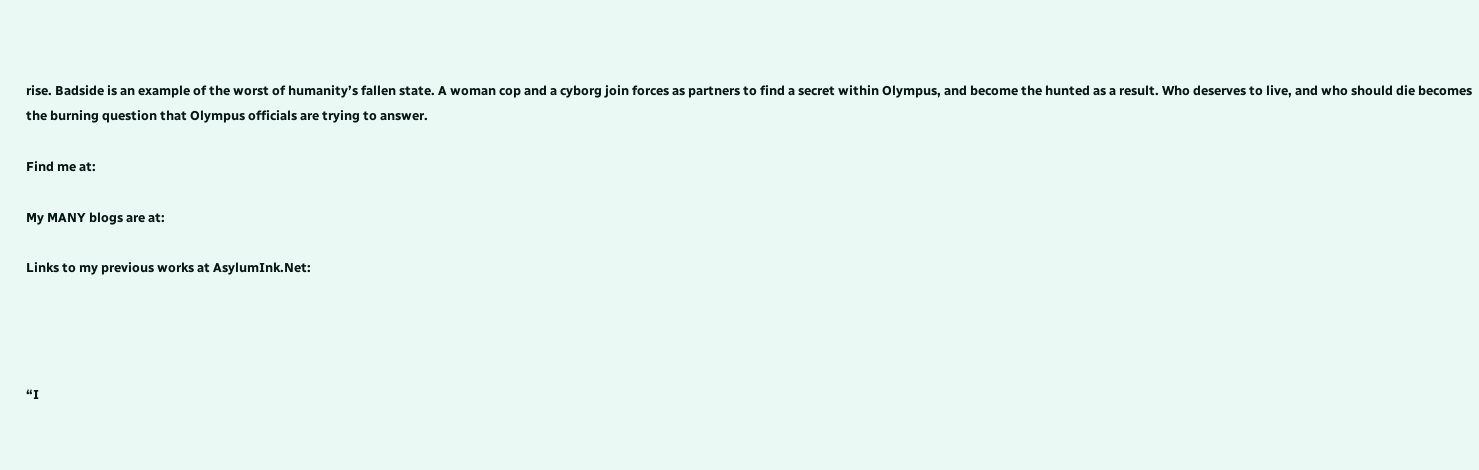rise. Badside is an example of the worst of humanity’s fallen state. A woman cop and a cyborg join forces as partners to find a secret within Olympus, and become the hunted as a result. Who deserves to live, and who should die becomes the burning question that Olympus officials are trying to answer.

Find me at:

My MANY blogs are at:

Links to my previous works at AsylumInk.Net:




“I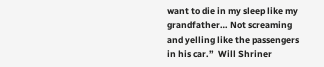want to die in my sleep like my grandfather… Not screaming and yelling like the passengers in his car.”  Will Shriner